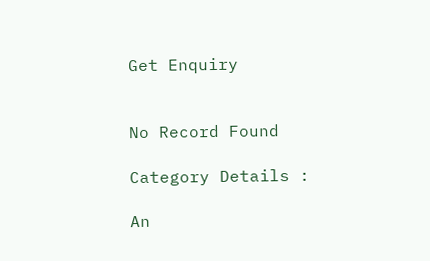Get Enquiry


No Record Found

Category Details :

An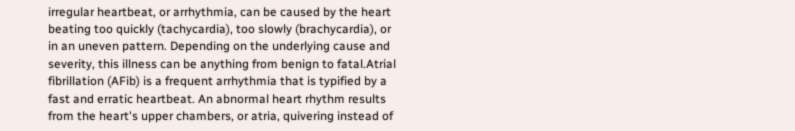irregular heartbeat, or arrhythmia, can be caused by the heart beating too quickly (tachycardia), too slowly (brachycardia), or in an uneven pattern. Depending on the underlying cause and severity, this illness can be anything from benign to fatal.Atrial fibrillation (AFib) is a frequent arrhythmia that is typified by a fast and erratic heartbeat. An abnormal heart rhythm results from the heart's upper chambers, or atria, quivering instead of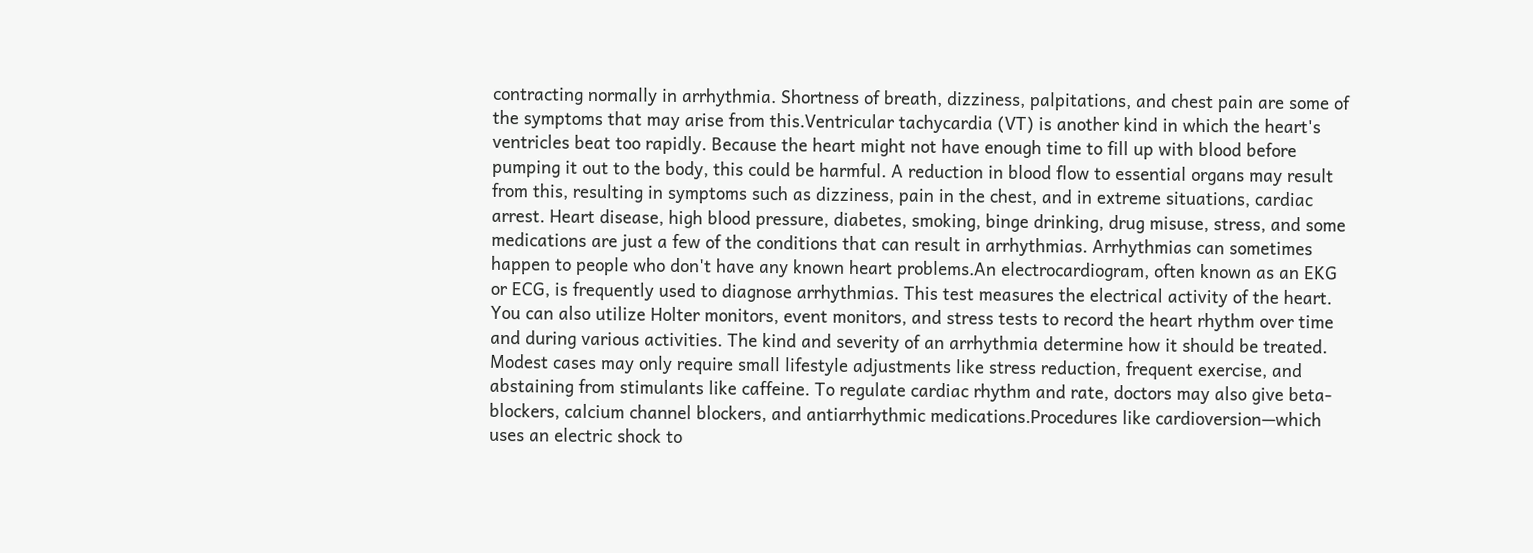contracting normally in arrhythmia. Shortness of breath, dizziness, palpitations, and chest pain are some of the symptoms that may arise from this.Ventricular tachycardia (VT) is another kind in which the heart's ventricles beat too rapidly. Because the heart might not have enough time to fill up with blood before pumping it out to the body, this could be harmful. A reduction in blood flow to essential organs may result from this, resulting in symptoms such as dizziness, pain in the chest, and in extreme situations, cardiac arrest. Heart disease, high blood pressure, diabetes, smoking, binge drinking, drug misuse, stress, and some medications are just a few of the conditions that can result in arrhythmias. Arrhythmias can sometimes happen to people who don't have any known heart problems.An electrocardiogram, often known as an EKG or ECG, is frequently used to diagnose arrhythmias. This test measures the electrical activity of the heart. You can also utilize Holter monitors, event monitors, and stress tests to record the heart rhythm over time and during various activities. The kind and severity of an arrhythmia determine how it should be treated. Modest cases may only require small lifestyle adjustments like stress reduction, frequent exercise, and abstaining from stimulants like caffeine. To regulate cardiac rhythm and rate, doctors may also give beta-blockers, calcium channel blockers, and antiarrhythmic medications.Procedures like cardioversion—which uses an electric shock to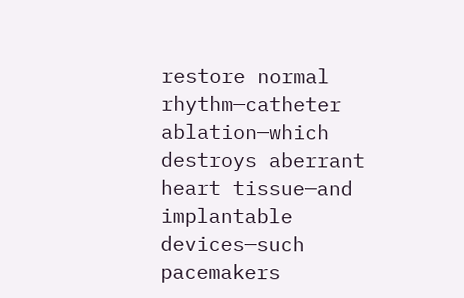restore normal rhythm—catheter ablation—which destroys aberrant heart tissue—and implantable devices—such pacemakers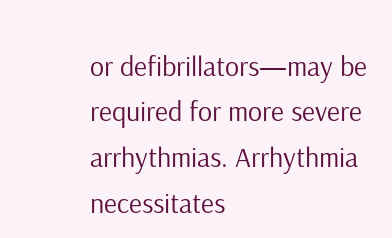or defibrillators—may be required for more severe arrhythmias. Arrhythmia necessitates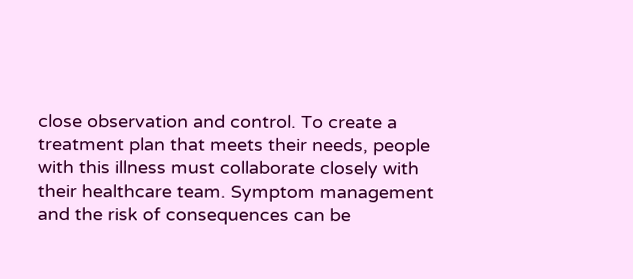close observation and control. To create a treatment plan that meets their needs, people with this illness must collaborate closely with their healthcare team. Symptom management and the risk of consequences can be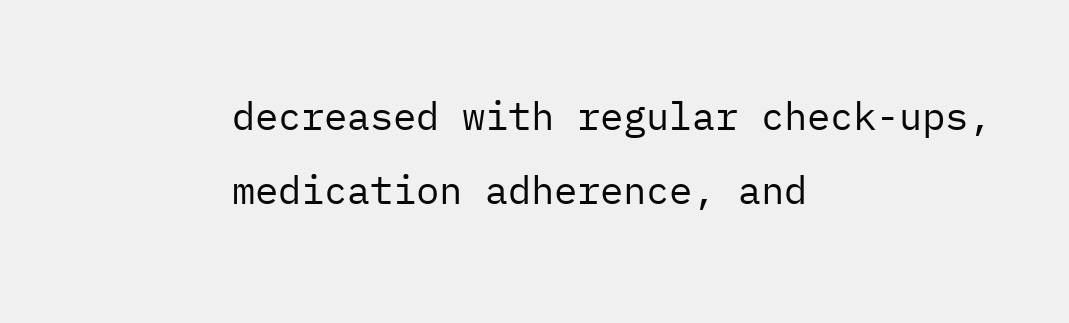decreased with regular check-ups, medication adherence, and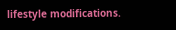lifestyle modifications.